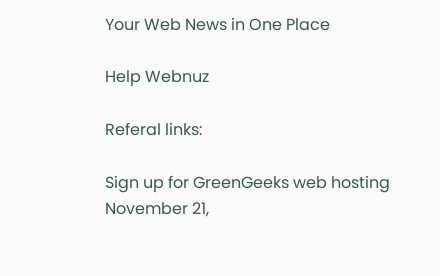Your Web News in One Place

Help Webnuz

Referal links:

Sign up for GreenGeeks web hosting
November 21,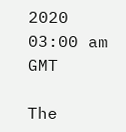2020 03:00 am GMT

The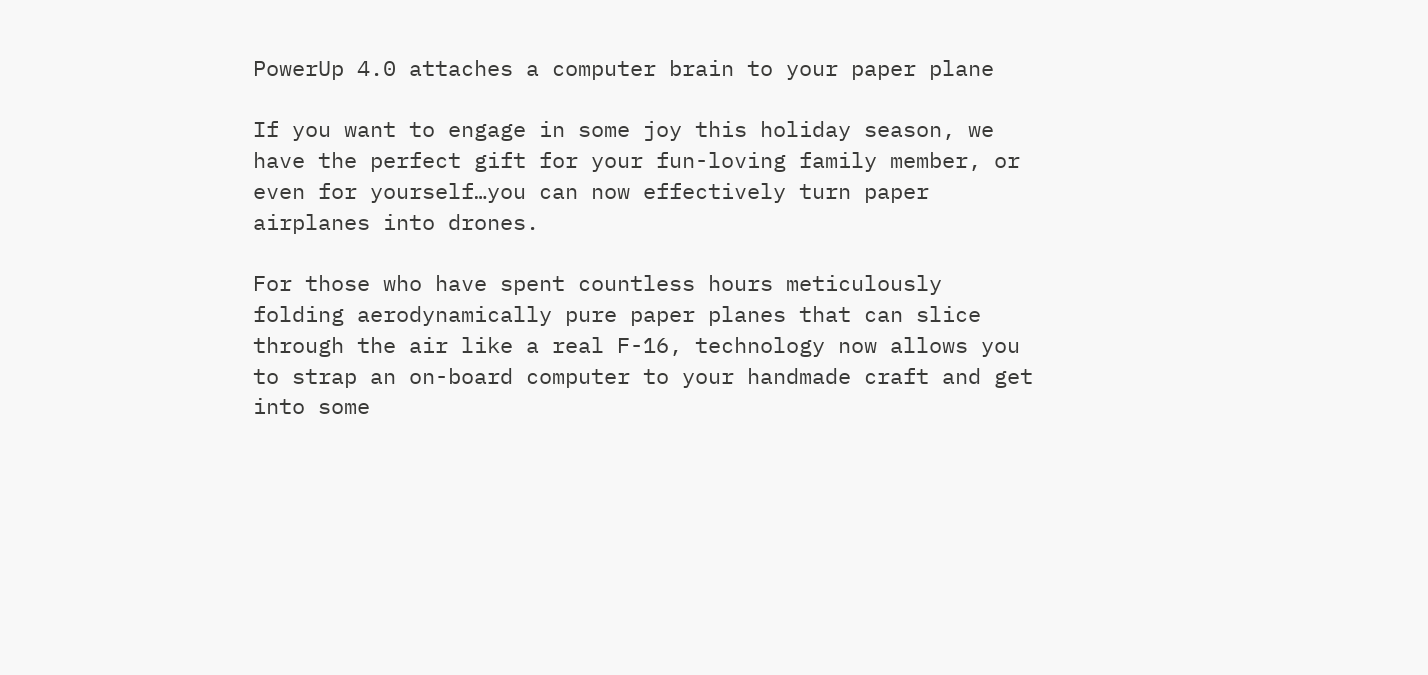PowerUp 4.0 attaches a computer brain to your paper plane

If you want to engage in some joy this holiday season, we have the perfect gift for your fun-loving family member, or even for yourself…you can now effectively turn paper airplanes into drones.

For those who have spent countless hours meticulously folding aerodynamically pure paper planes that can slice through the air like a real F-16, technology now allows you to strap an on-board computer to your handmade craft and get into some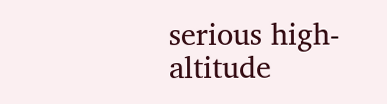serious high-altitude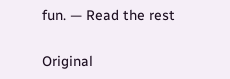fun. — Read the rest

Original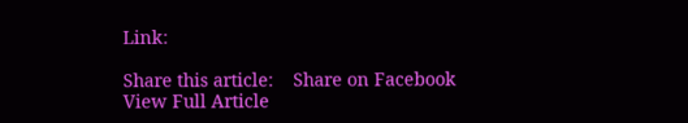Link:

Share this article:    Share on Facebook
View Full Article